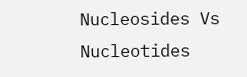Nucleosides Vs Nucleotides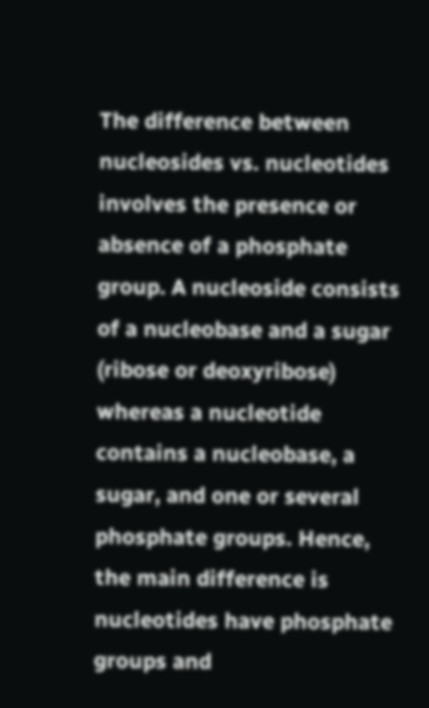The difference between nucleosides vs. nucleotides involves the presence or absence of a phosphate group. A nucleoside consists of a nucleobase and a sugar (ribose or deoxyribose) whereas a nucleotide contains a nucleobase, a sugar, and one or several phosphate groups. Hence, the main difference is nucleotides have phosphate groups and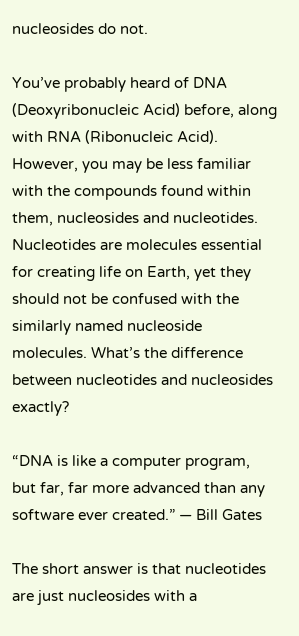nucleosides do not.

You’ve probably heard of DNA (Deoxyribonucleic Acid) before, along with RNA (Ribonucleic Acid). However, you may be less familiar with the compounds found within them, nucleosides and nucleotides. Nucleotides are molecules essential for creating life on Earth, yet they should not be confused with the similarly named nucleoside molecules. What’s the difference between nucleotides and nucleosides exactly?

“DNA is like a computer program, but far, far more advanced than any software ever created.” — Bill Gates

The short answer is that nucleotides are just nucleosides with a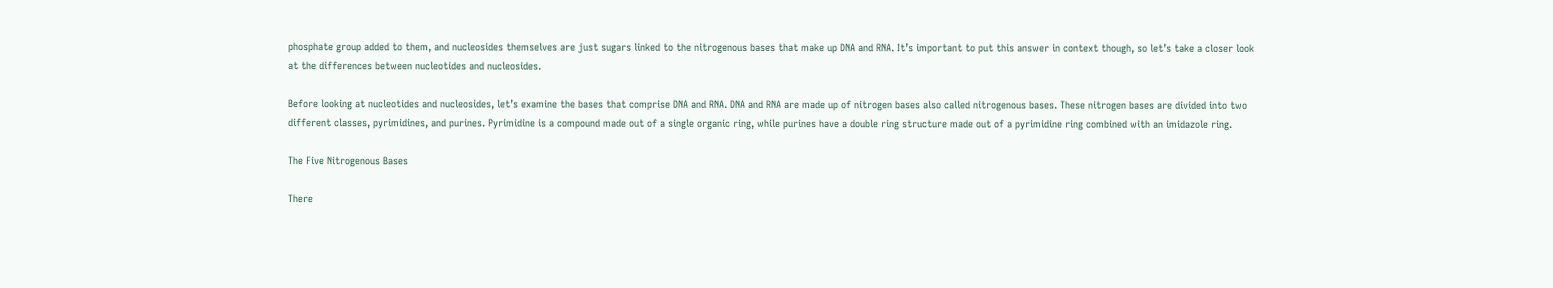phosphate group added to them, and nucleosides themselves are just sugars linked to the nitrogenous bases that make up DNA and RNA. It’s important to put this answer in context though, so let’s take a closer look at the differences between nucleotides and nucleosides.

Before looking at nucleotides and nucleosides, let’s examine the bases that comprise DNA and RNA. DNA and RNA are made up of nitrogen bases also called nitrogenous bases. These nitrogen bases are divided into two different classes, pyrimidines, and purines. Pyrimidine is a compound made out of a single organic ring, while purines have a double ring structure made out of a pyrimidine ring combined with an imidazole ring.

The Five Nitrogenous Bases

There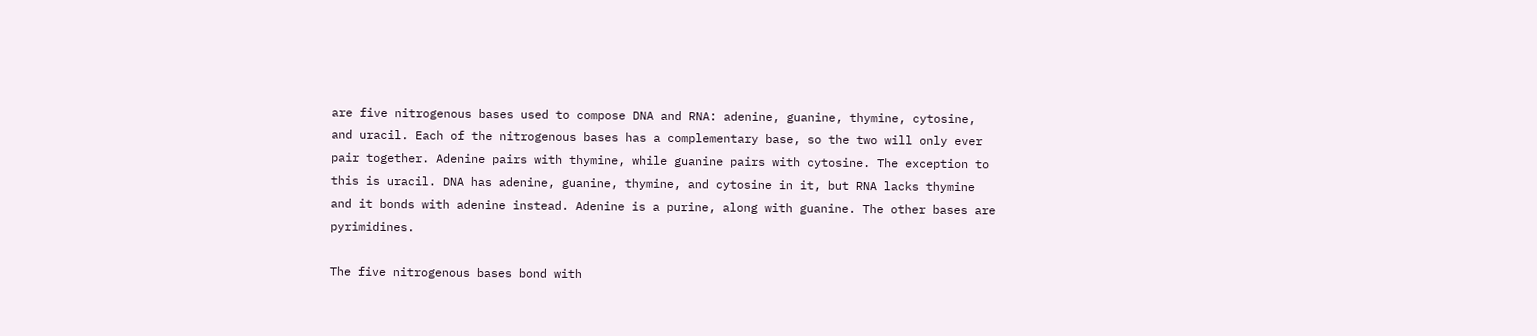are five nitrogenous bases used to compose DNA and RNA: adenine, guanine, thymine, cytosine, and uracil. Each of the nitrogenous bases has a complementary base, so the two will only ever pair together. Adenine pairs with thymine, while guanine pairs with cytosine. The exception to this is uracil. DNA has adenine, guanine, thymine, and cytosine in it, but RNA lacks thymine and it bonds with adenine instead. Adenine is a purine, along with guanine. The other bases are pyrimidines.

The five nitrogenous bases bond with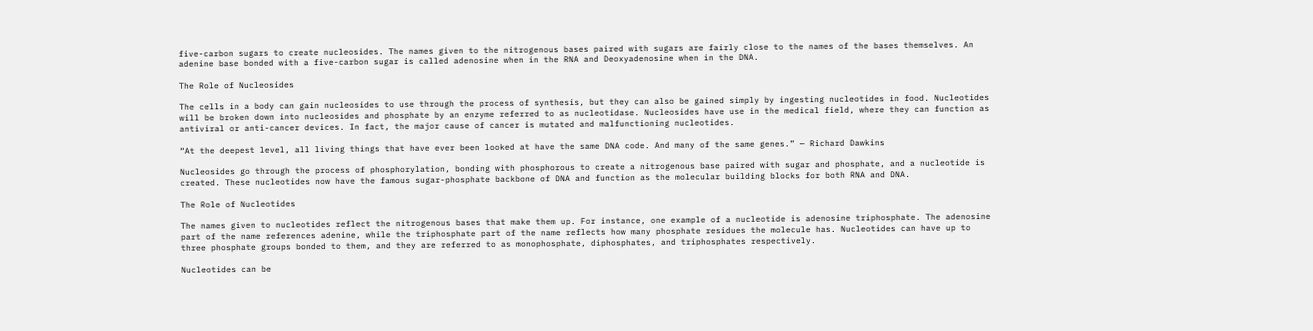five-carbon sugars to create nucleosides. The names given to the nitrogenous bases paired with sugars are fairly close to the names of the bases themselves. An adenine base bonded with a five-carbon sugar is called adenosine when in the RNA and Deoxyadenosine when in the DNA.

The Role of Nucleosides

The cells in a body can gain nucleosides to use through the process of synthesis, but they can also be gained simply by ingesting nucleotides in food. Nucleotides will be broken down into nucleosides and phosphate by an enzyme referred to as nucleotidase. Nucleosides have use in the medical field, where they can function as antiviral or anti-cancer devices. In fact, the major cause of cancer is mutated and malfunctioning nucleotides.

“At the deepest level, all living things that have ever been looked at have the same DNA code. And many of the same genes.” — Richard Dawkins

Nucleosides go through the process of phosphorylation, bonding with phosphorous to create a nitrogenous base paired with sugar and phosphate, and a nucleotide is created. These nucleotides now have the famous sugar-phosphate backbone of DNA and function as the molecular building blocks for both RNA and DNA.

The Role of Nucleotides

The names given to nucleotides reflect the nitrogenous bases that make them up. For instance, one example of a nucleotide is adenosine triphosphate. The adenosine part of the name references adenine, while the triphosphate part of the name reflects how many phosphate residues the molecule has. Nucleotides can have up to three phosphate groups bonded to them, and they are referred to as monophosphate, diphosphates, and triphosphates respectively.

Nucleotides can be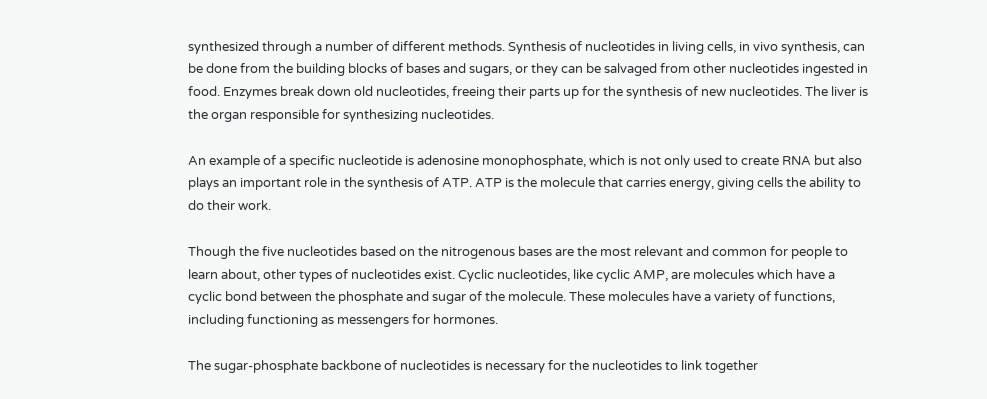synthesized through a number of different methods. Synthesis of nucleotides in living cells, in vivo synthesis, can be done from the building blocks of bases and sugars, or they can be salvaged from other nucleotides ingested in food. Enzymes break down old nucleotides, freeing their parts up for the synthesis of new nucleotides. The liver is the organ responsible for synthesizing nucleotides.

An example of a specific nucleotide is adenosine monophosphate, which is not only used to create RNA but also plays an important role in the synthesis of ATP. ATP is the molecule that carries energy, giving cells the ability to do their work.

Though the five nucleotides based on the nitrogenous bases are the most relevant and common for people to learn about, other types of nucleotides exist. Cyclic nucleotides, like cyclic AMP, are molecules which have a cyclic bond between the phosphate and sugar of the molecule. These molecules have a variety of functions, including functioning as messengers for hormones.

The sugar-phosphate backbone of nucleotides is necessary for the nucleotides to link together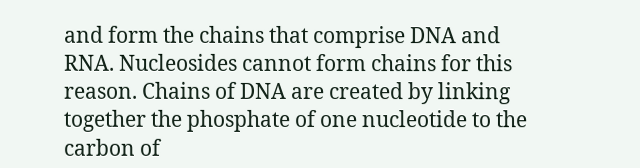and form the chains that comprise DNA and RNA. Nucleosides cannot form chains for this reason. Chains of DNA are created by linking together the phosphate of one nucleotide to the carbon of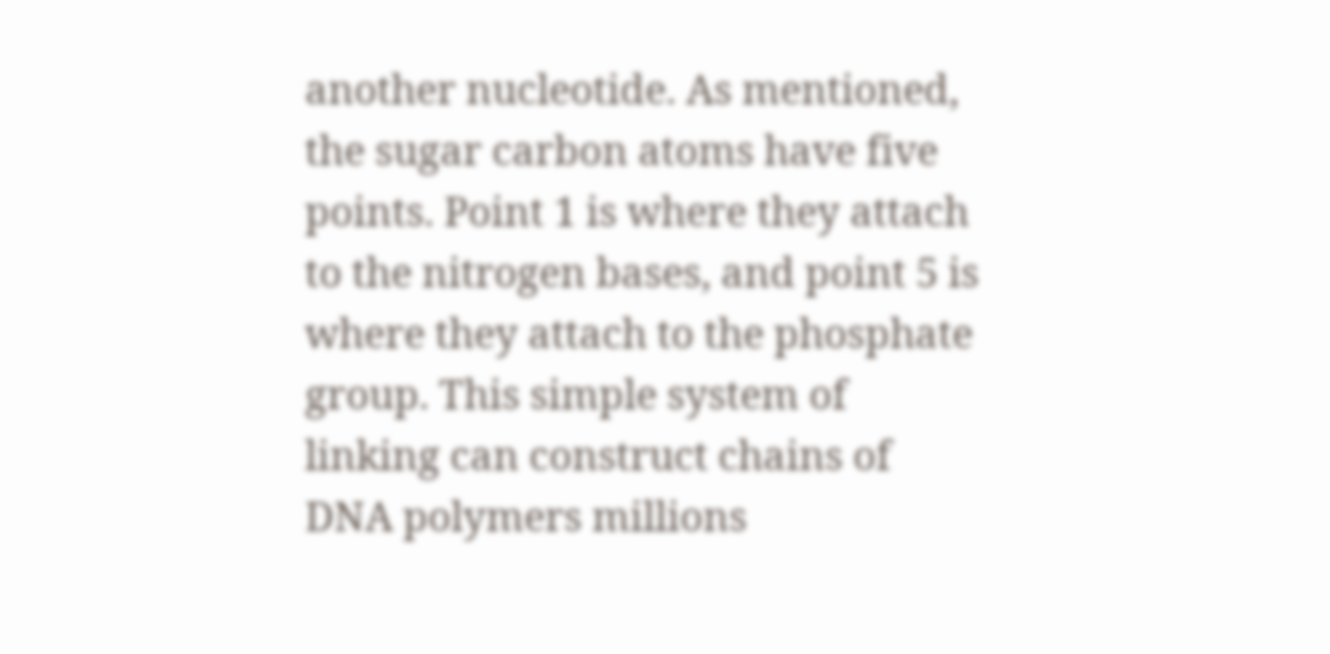another nucleotide. As mentioned, the sugar carbon atoms have five points. Point 1 is where they attach to the nitrogen bases, and point 5 is where they attach to the phosphate group. This simple system of linking can construct chains of DNA polymers millions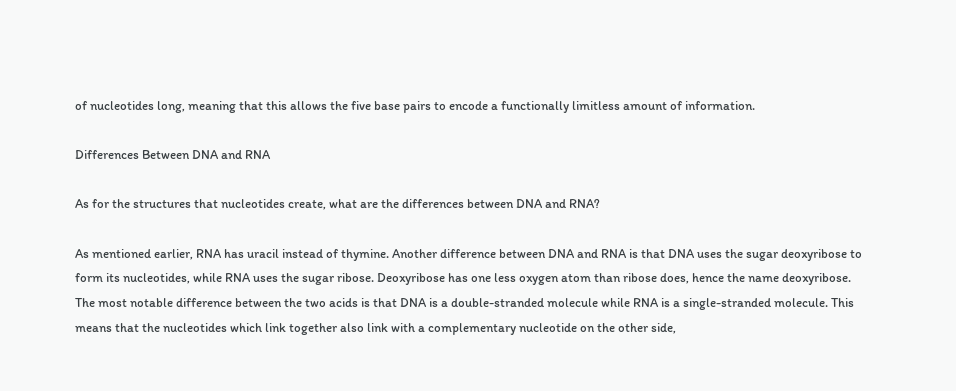of nucleotides long, meaning that this allows the five base pairs to encode a functionally limitless amount of information.

Differences Between DNA and RNA

As for the structures that nucleotides create, what are the differences between DNA and RNA?

As mentioned earlier, RNA has uracil instead of thymine. Another difference between DNA and RNA is that DNA uses the sugar deoxyribose to form its nucleotides, while RNA uses the sugar ribose. Deoxyribose has one less oxygen atom than ribose does, hence the name deoxyribose. The most notable difference between the two acids is that DNA is a double-stranded molecule while RNA is a single-stranded molecule. This means that the nucleotides which link together also link with a complementary nucleotide on the other side,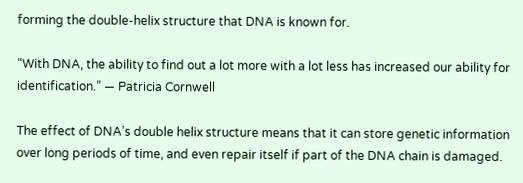forming the double-helix structure that DNA is known for.

“With DNA, the ability to find out a lot more with a lot less has increased our ability for identification.” — Patricia Cornwell

The effect of DNA’s double helix structure means that it can store genetic information over long periods of time, and even repair itself if part of the DNA chain is damaged.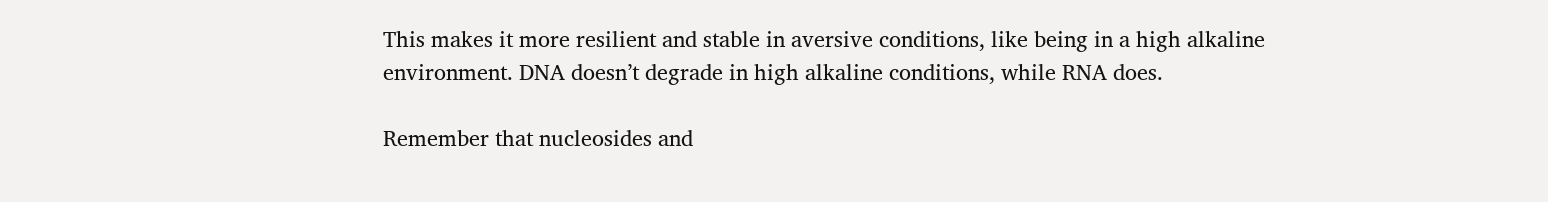This makes it more resilient and stable in aversive conditions, like being in a high alkaline environment. DNA doesn’t degrade in high alkaline conditions, while RNA does.

Remember that nucleosides and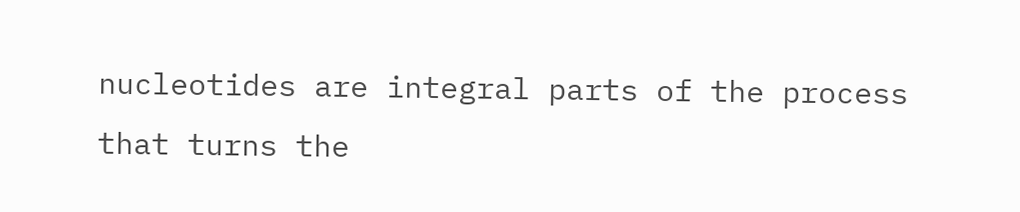nucleotides are integral parts of the process that turns the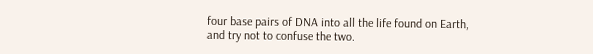four base pairs of DNA into all the life found on Earth, and try not to confuse the two.